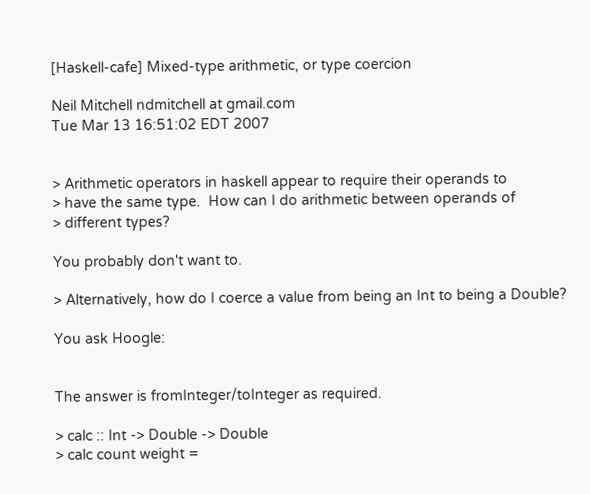[Haskell-cafe] Mixed-type arithmetic, or type coercion

Neil Mitchell ndmitchell at gmail.com
Tue Mar 13 16:51:02 EDT 2007


> Arithmetic operators in haskell appear to require their operands to
> have the same type.  How can I do arithmetic between operands of
> different types?

You probably don't want to.

> Alternatively, how do I coerce a value from being an Int to being a Double?

You ask Hoogle:


The answer is fromInteger/toInteger as required.

> calc :: Int -> Double -> Double
> calc count weight =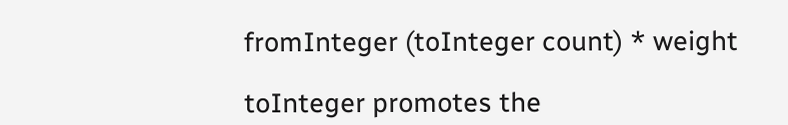fromInteger (toInteger count) * weight

toInteger promotes the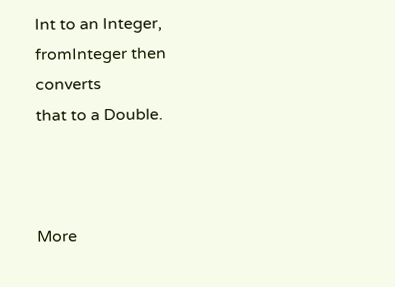Int to an Integer, fromInteger then converts
that to a Double.



More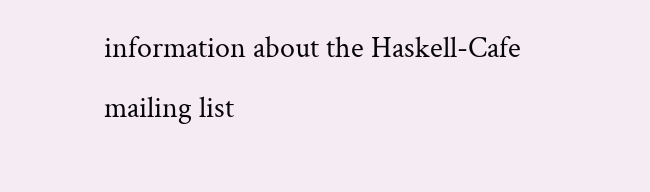information about the Haskell-Cafe mailing list